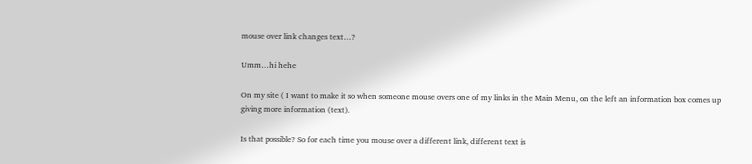mouse over link changes text…?

Umm…hi hehe

On my site ( I want to make it so when someone mouse overs one of my links in the Main Menu, on the left an information box comes up giving more information (text).

Is that possible? So for each time you mouse over a different link, different text is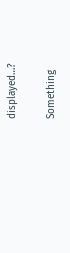displayed…?

Something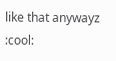like that anywayz :cool: